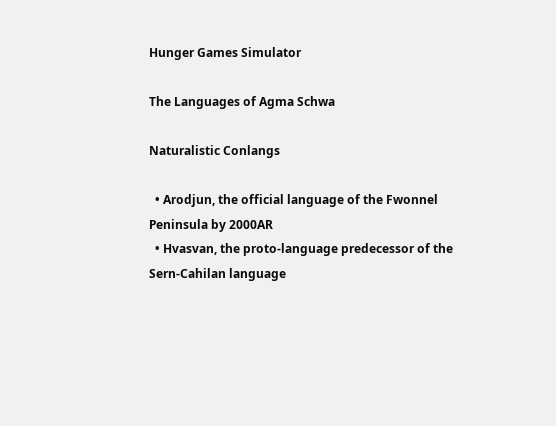Hunger Games Simulator

The Languages of Agma Schwa

Naturalistic Conlangs

  • Arodjun, the official language of the Fwonnel Peninsula by 2000AR
  • Hvasvan, the proto-language predecessor of the Sern-Cahilan language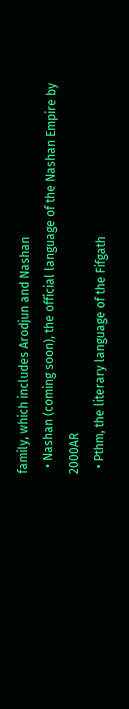family, which includes Arodjun and Nashan
  • Nashan (coming soon), the official language of the Nashan Empire by 2000AR
  • Pthm, the literary language of the Fifgath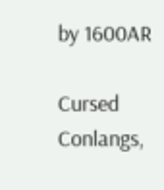by 1600AR

Cursed Conlangs,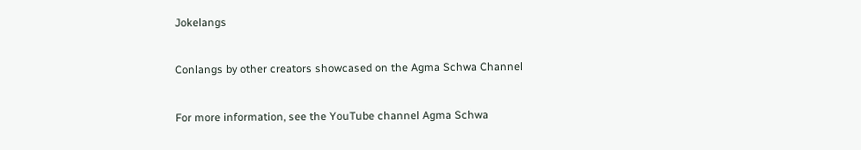Jokelangs

Conlangs by other creators showcased on the Agma Schwa Channel

For more information, see the YouTube channel Agma Schwa